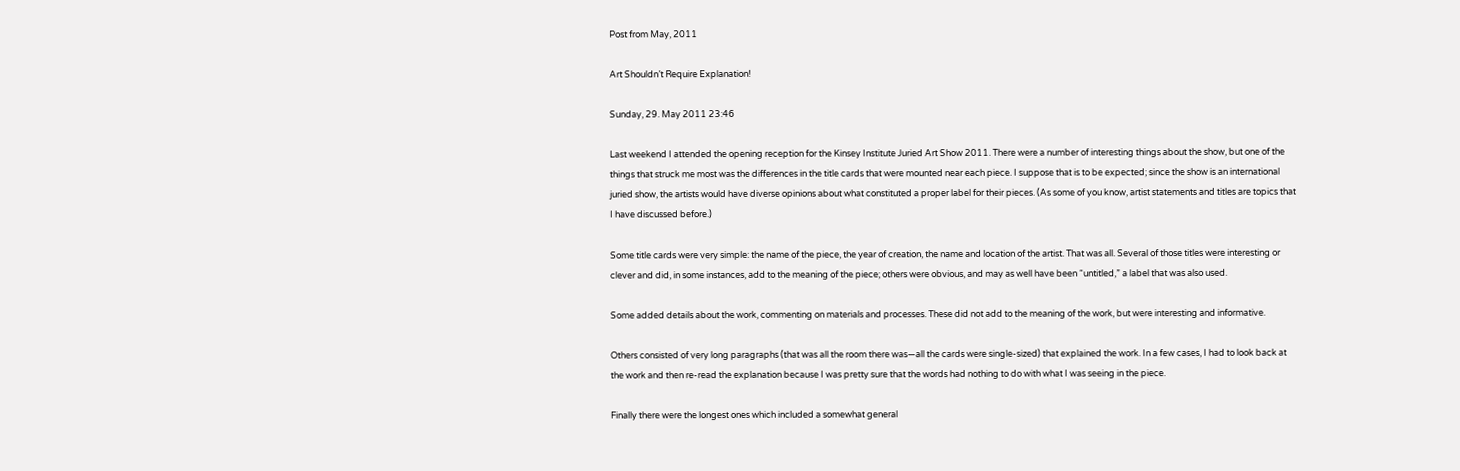Post from May, 2011

Art Shouldn’t Require Explanation!

Sunday, 29. May 2011 23:46

Last weekend I attended the opening reception for the Kinsey Institute Juried Art Show 2011. There were a number of interesting things about the show, but one of the things that struck me most was the differences in the title cards that were mounted near each piece. I suppose that is to be expected; since the show is an international juried show, the artists would have diverse opinions about what constituted a proper label for their pieces. (As some of you know, artist statements and titles are topics that I have discussed before.)

Some title cards were very simple: the name of the piece, the year of creation, the name and location of the artist. That was all. Several of those titles were interesting or clever and did, in some instances, add to the meaning of the piece; others were obvious, and may as well have been “untitled,” a label that was also used.

Some added details about the work, commenting on materials and processes. These did not add to the meaning of the work, but were interesting and informative.

Others consisted of very long paragraphs (that was all the room there was—all the cards were single-sized) that explained the work. In a few cases, I had to look back at the work and then re-read the explanation because I was pretty sure that the words had nothing to do with what I was seeing in the piece.

Finally there were the longest ones which included a somewhat general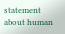statement about human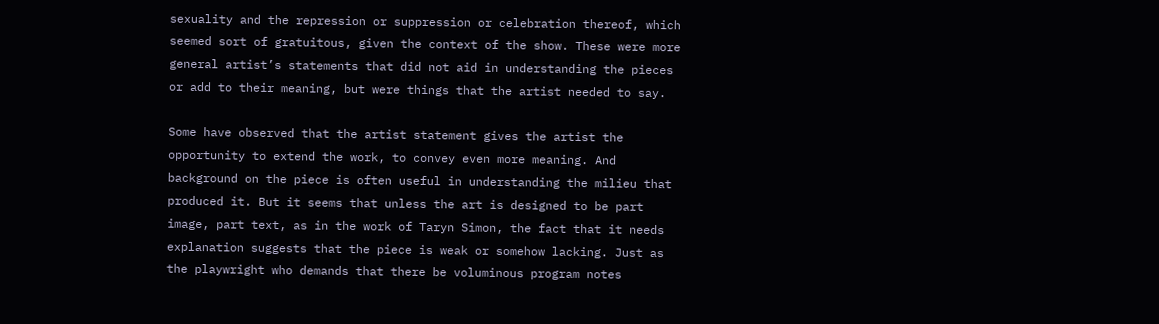sexuality and the repression or suppression or celebration thereof, which seemed sort of gratuitous, given the context of the show. These were more general artist’s statements that did not aid in understanding the pieces or add to their meaning, but were things that the artist needed to say.

Some have observed that the artist statement gives the artist the opportunity to extend the work, to convey even more meaning. And background on the piece is often useful in understanding the milieu that produced it. But it seems that unless the art is designed to be part image, part text, as in the work of Taryn Simon, the fact that it needs explanation suggests that the piece is weak or somehow lacking. Just as the playwright who demands that there be voluminous program notes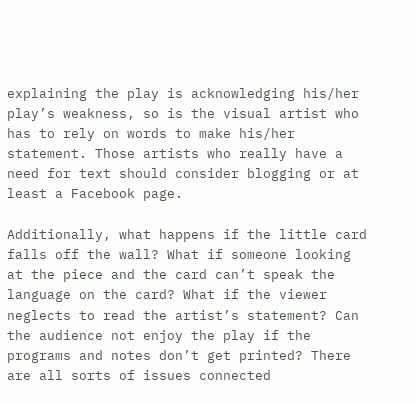explaining the play is acknowledging his/her play’s weakness, so is the visual artist who has to rely on words to make his/her statement. Those artists who really have a need for text should consider blogging or at least a Facebook page.

Additionally, what happens if the little card falls off the wall? What if someone looking at the piece and the card can’t speak the language on the card? What if the viewer neglects to read the artist’s statement? Can the audience not enjoy the play if the programs and notes don’t get printed? There are all sorts of issues connected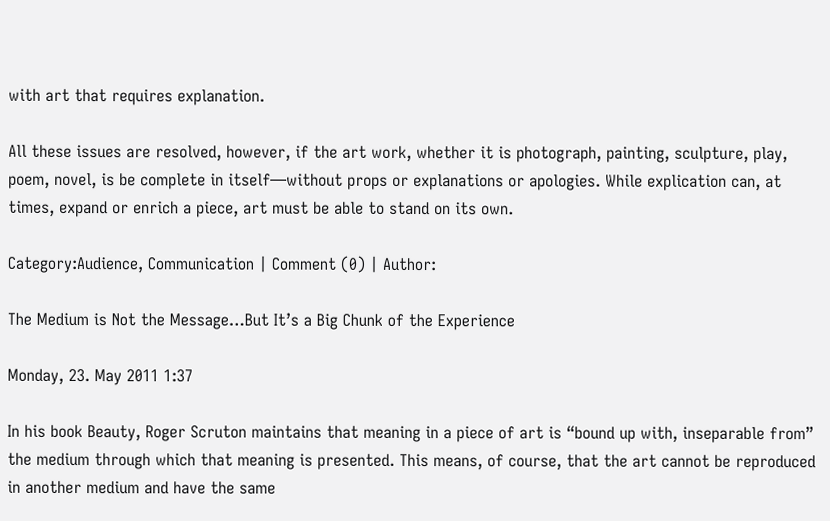with art that requires explanation.

All these issues are resolved, however, if the art work, whether it is photograph, painting, sculpture, play, poem, novel, is be complete in itself—without props or explanations or apologies. While explication can, at times, expand or enrich a piece, art must be able to stand on its own.

Category:Audience, Communication | Comment (0) | Author:

The Medium is Not the Message…But It’s a Big Chunk of the Experience

Monday, 23. May 2011 1:37

In his book Beauty, Roger Scruton maintains that meaning in a piece of art is “bound up with, inseparable from” the medium through which that meaning is presented. This means, of course, that the art cannot be reproduced in another medium and have the same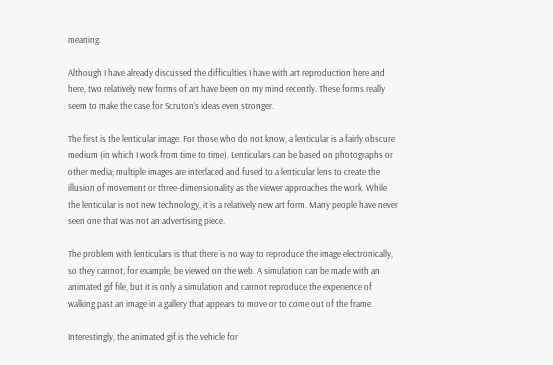meaning.

Although I have already discussed the difficulties I have with art reproduction here and here, two relatively new forms of art have been on my mind recently. These forms really seem to make the case for Scruton’s ideas even stronger.

The first is the lenticular image. For those who do not know, a lenticular is a fairly obscure medium (in which I work from time to time). Lenticulars can be based on photographs or other media; multiple images are interlaced and fused to a lenticular lens to create the illusion of movement or three-dimensionality as the viewer approaches the work. While the lenticular is not new technology, it is a relatively new art form. Many people have never seen one that was not an advertising piece.

The problem with lenticulars is that there is no way to reproduce the image electronically, so they cannot, for example, be viewed on the web. A simulation can be made with an animated gif file, but it is only a simulation and cannot reproduce the experience of walking past an image in a gallery that appears to move or to come out of the frame.

Interestingly, the animated gif is the vehicle for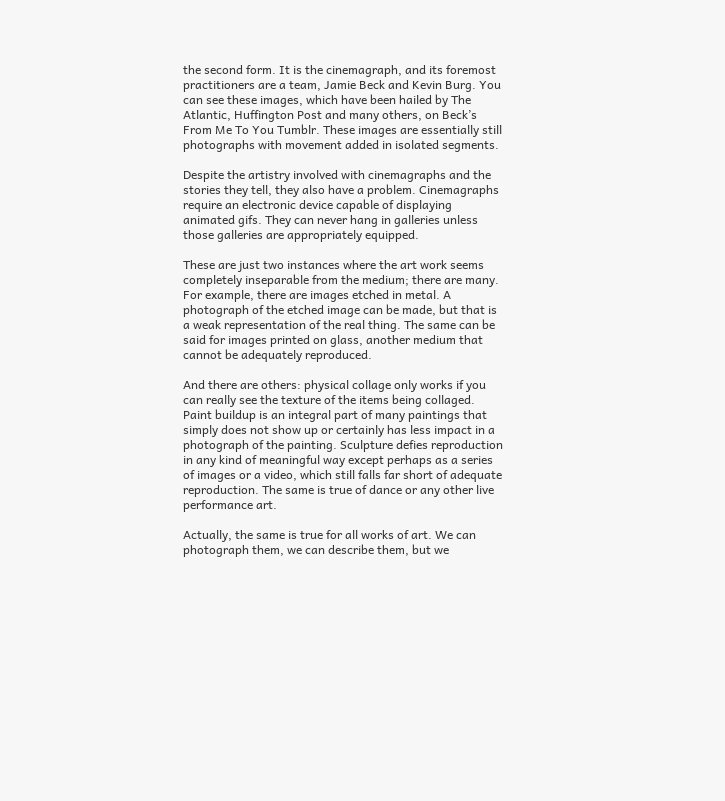the second form. It is the cinemagraph, and its foremost practitioners are a team, Jamie Beck and Kevin Burg. You can see these images, which have been hailed by The Atlantic, Huffington Post and many others, on Beck’s From Me To You Tumblr. These images are essentially still photographs with movement added in isolated segments.

Despite the artistry involved with cinemagraphs and the stories they tell, they also have a problem. Cinemagraphs require an electronic device capable of displaying animated gifs. They can never hang in galleries unless those galleries are appropriately equipped.

These are just two instances where the art work seems completely inseparable from the medium; there are many.  For example, there are images etched in metal. A photograph of the etched image can be made, but that is a weak representation of the real thing. The same can be said for images printed on glass, another medium that cannot be adequately reproduced.

And there are others: physical collage only works if you can really see the texture of the items being collaged. Paint buildup is an integral part of many paintings that simply does not show up or certainly has less impact in a photograph of the painting. Sculpture defies reproduction in any kind of meaningful way except perhaps as a series of images or a video, which still falls far short of adequate reproduction. The same is true of dance or any other live performance art.

Actually, the same is true for all works of art. We can photograph them, we can describe them, but we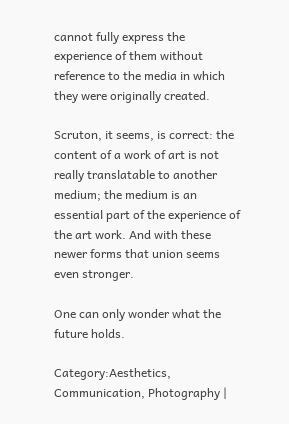cannot fully express the experience of them without reference to the media in which they were originally created.

Scruton, it seems, is correct: the content of a work of art is not really translatable to another medium; the medium is an essential part of the experience of the art work. And with these newer forms that union seems even stronger.

One can only wonder what the future holds.

Category:Aesthetics, Communication, Photography |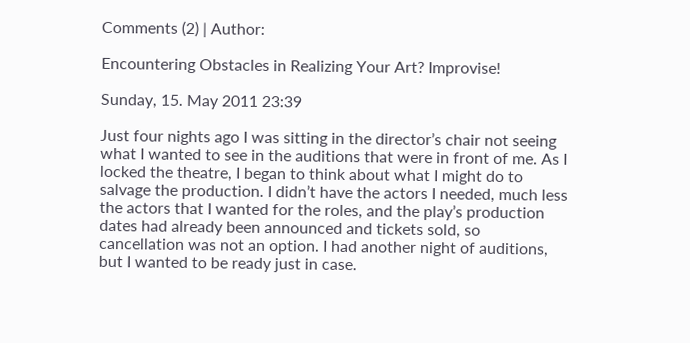Comments (2) | Author:

Encountering Obstacles in Realizing Your Art? Improvise!

Sunday, 15. May 2011 23:39

Just four nights ago I was sitting in the director’s chair not seeing what I wanted to see in the auditions that were in front of me. As I locked the theatre, I began to think about what I might do to salvage the production. I didn’t have the actors I needed, much less the actors that I wanted for the roles, and the play’s production dates had already been announced and tickets sold, so cancellation was not an option. I had another night of auditions, but I wanted to be ready just in case.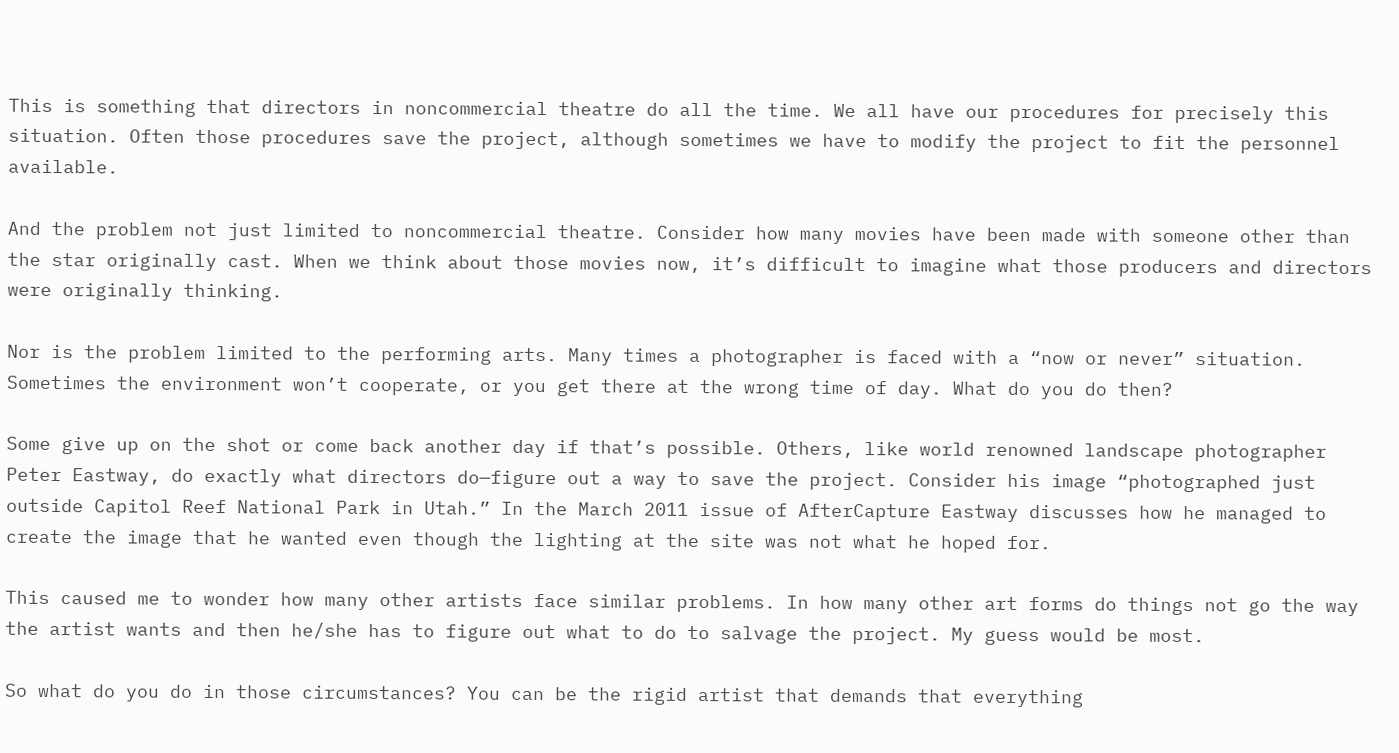This is something that directors in noncommercial theatre do all the time. We all have our procedures for precisely this situation. Often those procedures save the project, although sometimes we have to modify the project to fit the personnel available.

And the problem not just limited to noncommercial theatre. Consider how many movies have been made with someone other than the star originally cast. When we think about those movies now, it’s difficult to imagine what those producers and directors were originally thinking.

Nor is the problem limited to the performing arts. Many times a photographer is faced with a “now or never” situation. Sometimes the environment won’t cooperate, or you get there at the wrong time of day. What do you do then?

Some give up on the shot or come back another day if that’s possible. Others, like world renowned landscape photographer Peter Eastway, do exactly what directors do—figure out a way to save the project. Consider his image “photographed just outside Capitol Reef National Park in Utah.” In the March 2011 issue of AfterCapture Eastway discusses how he managed to create the image that he wanted even though the lighting at the site was not what he hoped for.

This caused me to wonder how many other artists face similar problems. In how many other art forms do things not go the way the artist wants and then he/she has to figure out what to do to salvage the project. My guess would be most.

So what do you do in those circumstances? You can be the rigid artist that demands that everything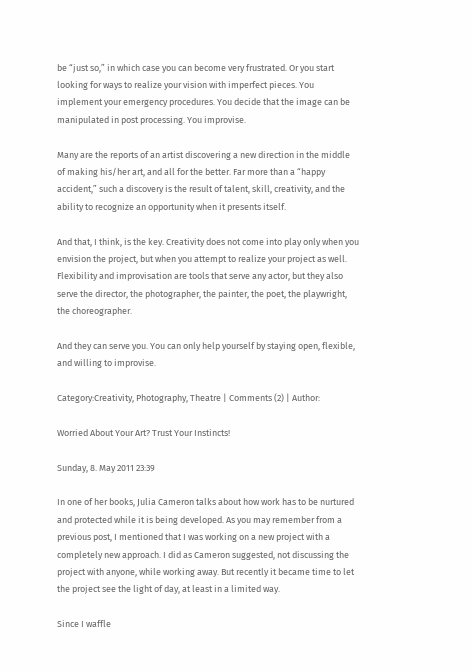be “just so,” in which case you can become very frustrated. Or you start looking for ways to realize your vision with imperfect pieces. You implement your emergency procedures. You decide that the image can be manipulated in post processing. You improvise.

Many are the reports of an artist discovering a new direction in the middle of making his/her art, and all for the better. Far more than a “happy accident,” such a discovery is the result of talent, skill, creativity, and the ability to recognize an opportunity when it presents itself.

And that, I think, is the key. Creativity does not come into play only when you envision the project, but when you attempt to realize your project as well. Flexibility and improvisation are tools that serve any actor, but they also serve the director, the photographer, the painter, the poet, the playwright, the choreographer.

And they can serve you. You can only help yourself by staying open, flexible, and willing to improvise.

Category:Creativity, Photography, Theatre | Comments (2) | Author:

Worried About Your Art? Trust Your Instincts!

Sunday, 8. May 2011 23:39

In one of her books, Julia Cameron talks about how work has to be nurtured and protected while it is being developed. As you may remember from a previous post, I mentioned that I was working on a new project with a completely new approach. I did as Cameron suggested, not discussing the project with anyone, while working away. But recently it became time to let the project see the light of day, at least in a limited way.

Since I waffle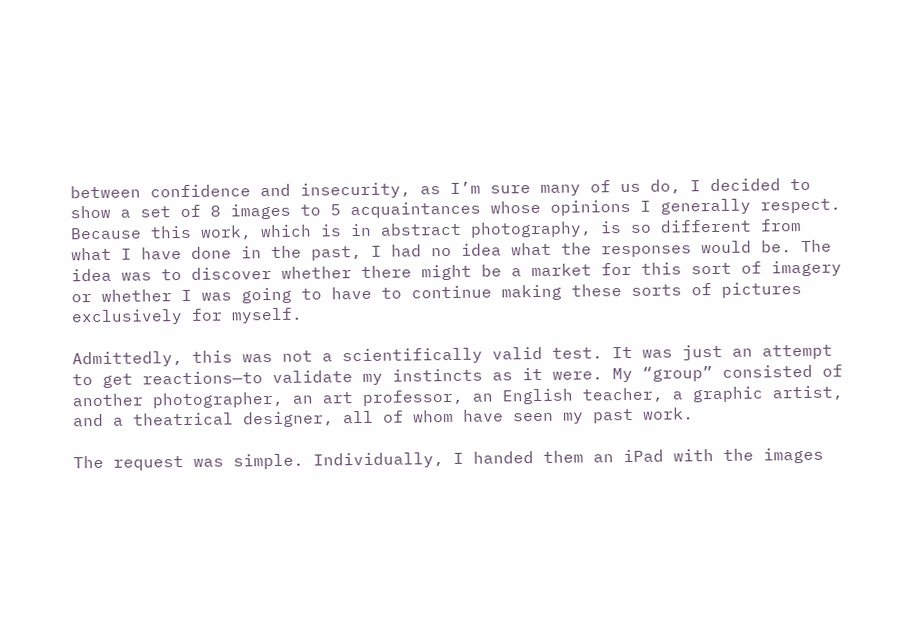between confidence and insecurity, as I’m sure many of us do, I decided to show a set of 8 images to 5 acquaintances whose opinions I generally respect. Because this work, which is in abstract photography, is so different from what I have done in the past, I had no idea what the responses would be. The idea was to discover whether there might be a market for this sort of imagery or whether I was going to have to continue making these sorts of pictures exclusively for myself.

Admittedly, this was not a scientifically valid test. It was just an attempt to get reactions—to validate my instincts as it were. My “group” consisted of another photographer, an art professor, an English teacher, a graphic artist, and a theatrical designer, all of whom have seen my past work.

The request was simple. Individually, I handed them an iPad with the images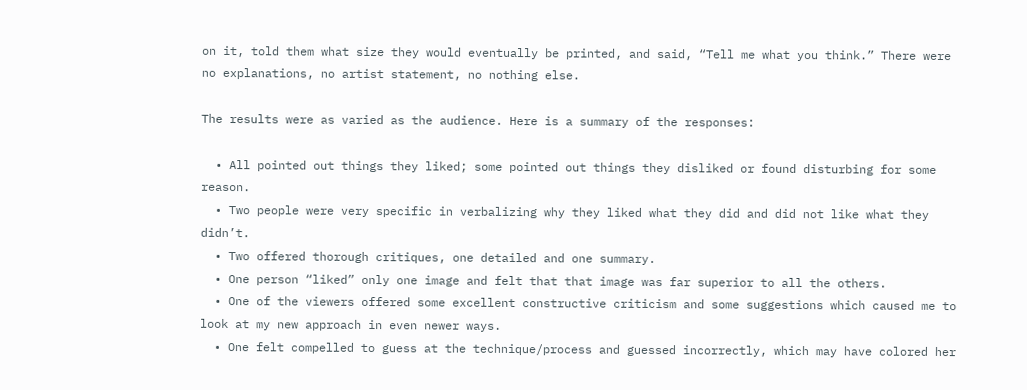on it, told them what size they would eventually be printed, and said, “Tell me what you think.” There were no explanations, no artist statement, no nothing else.

The results were as varied as the audience. Here is a summary of the responses:

  • All pointed out things they liked; some pointed out things they disliked or found disturbing for some reason.
  • Two people were very specific in verbalizing why they liked what they did and did not like what they didn’t.
  • Two offered thorough critiques, one detailed and one summary.
  • One person “liked” only one image and felt that that image was far superior to all the others.
  • One of the viewers offered some excellent constructive criticism and some suggestions which caused me to look at my new approach in even newer ways.
  • One felt compelled to guess at the technique/process and guessed incorrectly, which may have colored her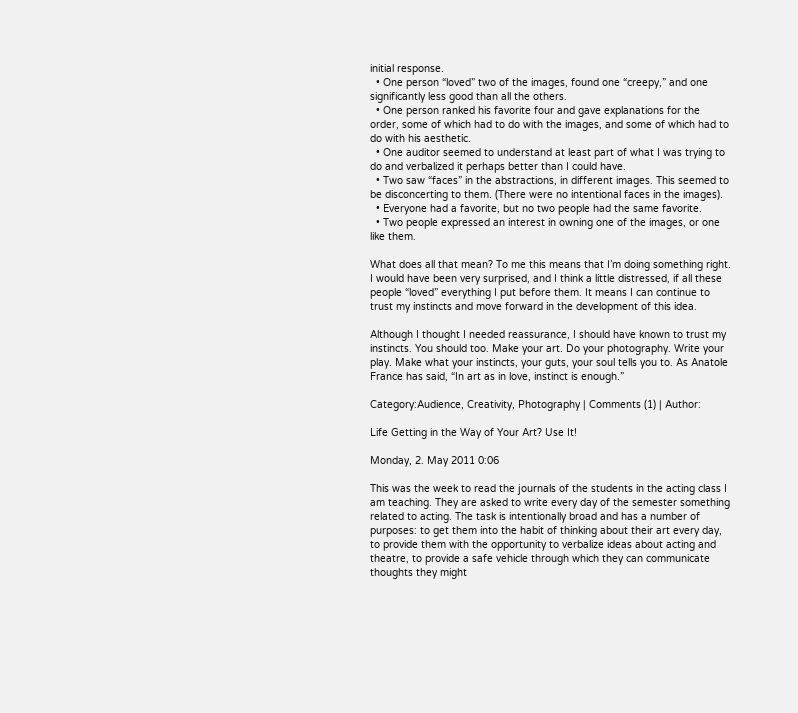initial response.
  • One person “loved” two of the images, found one “creepy,” and one significantly less good than all the others.
  • One person ranked his favorite four and gave explanations for the order, some of which had to do with the images, and some of which had to do with his aesthetic.
  • One auditor seemed to understand at least part of what I was trying to do and verbalized it perhaps better than I could have.
  • Two saw “faces” in the abstractions, in different images. This seemed to be disconcerting to them. (There were no intentional faces in the images).
  • Everyone had a favorite, but no two people had the same favorite.
  • Two people expressed an interest in owning one of the images, or one like them.

What does all that mean? To me this means that I’m doing something right. I would have been very surprised, and I think a little distressed, if all these people “loved” everything I put before them. It means I can continue to trust my instincts and move forward in the development of this idea.

Although I thought I needed reassurance, I should have known to trust my instincts. You should too. Make your art. Do your photography. Write your play. Make what your instincts, your guts, your soul tells you to. As Anatole France has said, “In art as in love, instinct is enough.”

Category:Audience, Creativity, Photography | Comments (1) | Author:

Life Getting in the Way of Your Art? Use It!

Monday, 2. May 2011 0:06

This was the week to read the journals of the students in the acting class I am teaching. They are asked to write every day of the semester something related to acting. The task is intentionally broad and has a number of purposes: to get them into the habit of thinking about their art every day, to provide them with the opportunity to verbalize ideas about acting and theatre, to provide a safe vehicle through which they can communicate thoughts they might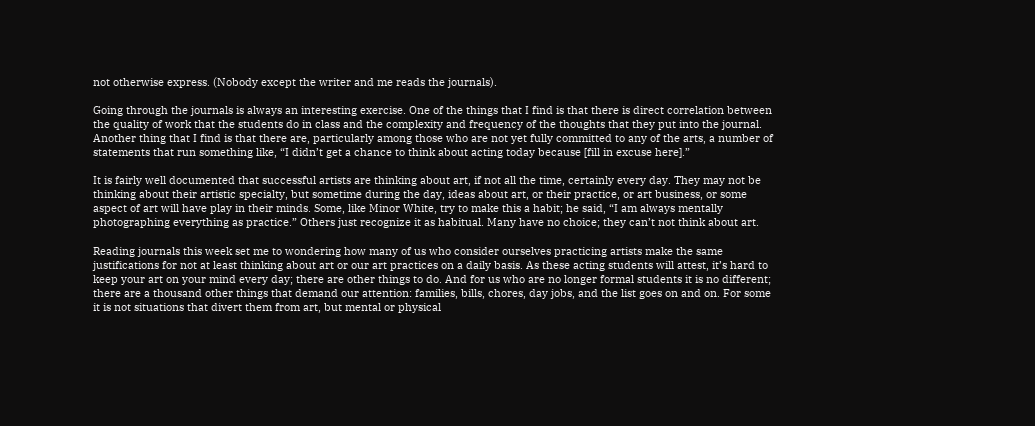not otherwise express. (Nobody except the writer and me reads the journals).

Going through the journals is always an interesting exercise. One of the things that I find is that there is direct correlation between the quality of work that the students do in class and the complexity and frequency of the thoughts that they put into the journal. Another thing that I find is that there are, particularly among those who are not yet fully committed to any of the arts, a number of statements that run something like, “I didn’t get a chance to think about acting today because [fill in excuse here].”

It is fairly well documented that successful artists are thinking about art, if not all the time, certainly every day. They may not be thinking about their artistic specialty, but sometime during the day, ideas about art, or their practice, or art business, or some aspect of art will have play in their minds. Some, like Minor White, try to make this a habit; he said, “I am always mentally photographing everything as practice.” Others just recognize it as habitual. Many have no choice; they can’t not think about art.

Reading journals this week set me to wondering how many of us who consider ourselves practicing artists make the same justifications for not at least thinking about art or our art practices on a daily basis. As these acting students will attest, it’s hard to keep your art on your mind every day; there are other things to do. And for us who are no longer formal students it is no different; there are a thousand other things that demand our attention: families, bills, chores, day jobs, and the list goes on and on. For some it is not situations that divert them from art, but mental or physical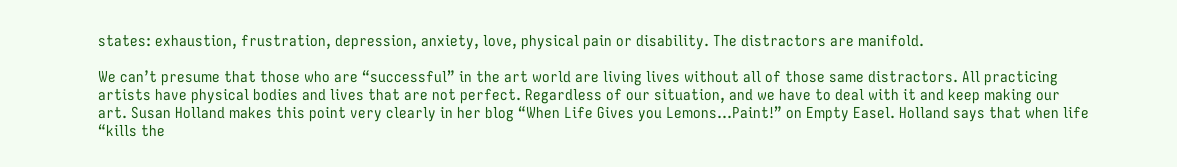states: exhaustion, frustration, depression, anxiety, love, physical pain or disability. The distractors are manifold.

We can’t presume that those who are “successful” in the art world are living lives without all of those same distractors. All practicing artists have physical bodies and lives that are not perfect. Regardless of our situation, and we have to deal with it and keep making our art. Susan Holland makes this point very clearly in her blog “When Life Gives you Lemons…Paint!” on Empty Easel. Holland says that when life “kills the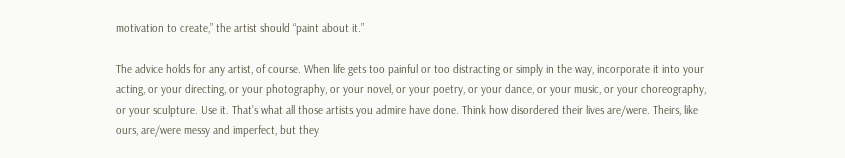motivation to create,” the artist should “paint about it.”

The advice holds for any artist, of course. When life gets too painful or too distracting or simply in the way, incorporate it into your acting, or your directing, or your photography, or your novel, or your poetry, or your dance, or your music, or your choreography, or your sculpture. Use it. That’s what all those artists you admire have done. Think how disordered their lives are/were. Theirs, like ours, are/were messy and imperfect, but they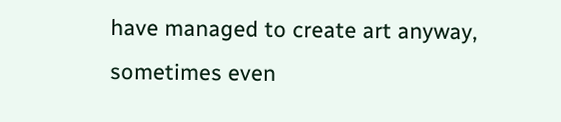have managed to create art anyway, sometimes even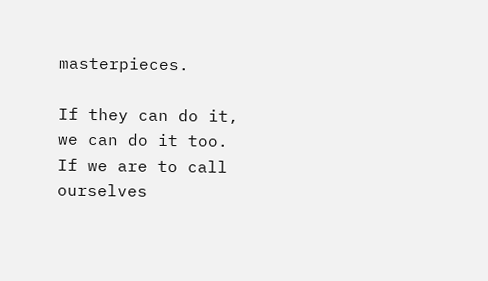masterpieces.

If they can do it, we can do it too. If we are to call ourselves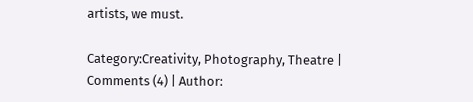artists, we must.

Category:Creativity, Photography, Theatre | Comments (4) | Author: